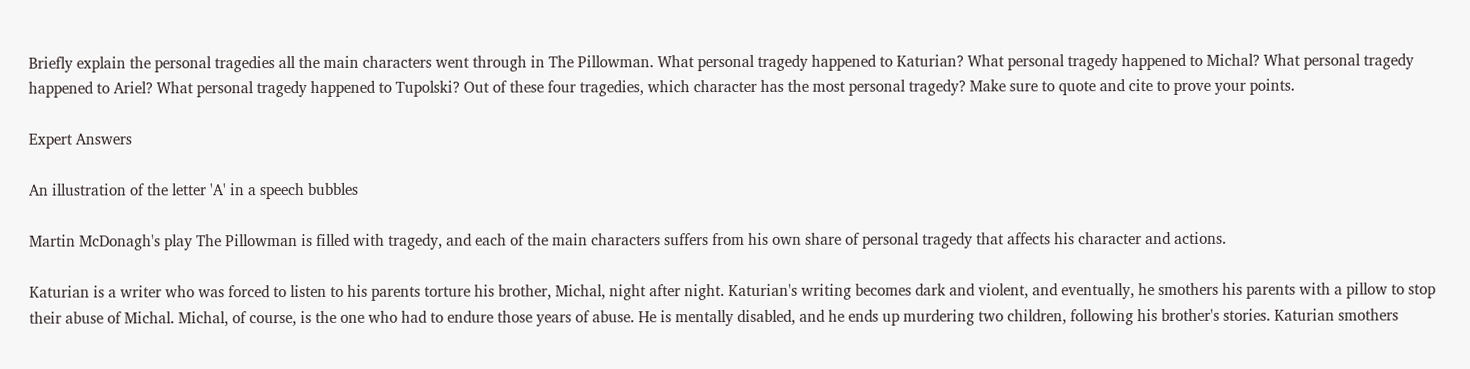Briefly explain the personal tragedies all the main characters went through in The Pillowman. What personal tragedy happened to Katurian? What personal tragedy happened to Michal? What personal tragedy happened to Ariel? What personal tragedy happened to Tupolski? Out of these four tragedies, which character has the most personal tragedy? Make sure to quote and cite to prove your points.

Expert Answers

An illustration of the letter 'A' in a speech bubbles

Martin McDonagh's play The Pillowman is filled with tragedy, and each of the main characters suffers from his own share of personal tragedy that affects his character and actions.

Katurian is a writer who was forced to listen to his parents torture his brother, Michal, night after night. Katurian's writing becomes dark and violent, and eventually, he smothers his parents with a pillow to stop their abuse of Michal. Michal, of course, is the one who had to endure those years of abuse. He is mentally disabled, and he ends up murdering two children, following his brother's stories. Katurian smothers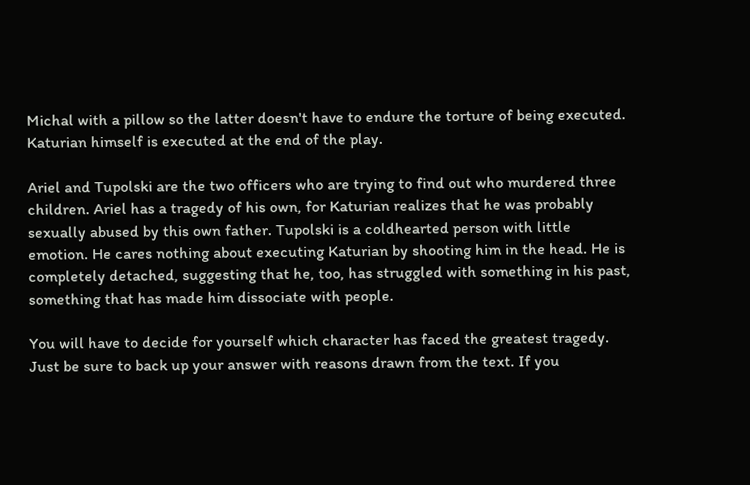Michal with a pillow so the latter doesn't have to endure the torture of being executed. Katurian himself is executed at the end of the play.

Ariel and Tupolski are the two officers who are trying to find out who murdered three children. Ariel has a tragedy of his own, for Katurian realizes that he was probably sexually abused by this own father. Tupolski is a coldhearted person with little emotion. He cares nothing about executing Katurian by shooting him in the head. He is completely detached, suggesting that he, too, has struggled with something in his past, something that has made him dissociate with people.

You will have to decide for yourself which character has faced the greatest tragedy. Just be sure to back up your answer with reasons drawn from the text. If you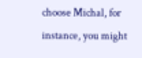choose Michal, for instance, you might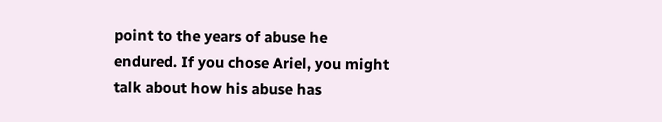point to the years of abuse he endured. If you chose Ariel, you might talk about how his abuse has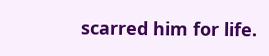scarred him for life.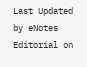Last Updated by eNotes Editorial on